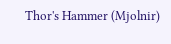Thor's Hammer (Mjolnir)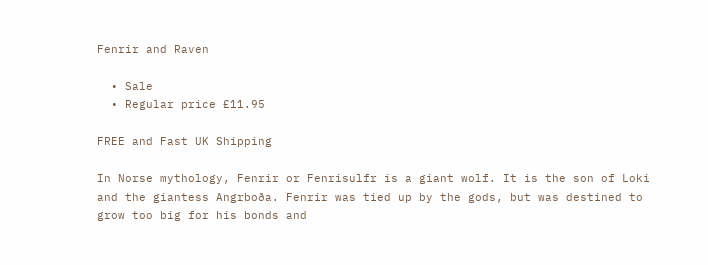Fenrir and Raven

  • Sale
  • Regular price £11.95

FREE and Fast UK Shipping

In Norse mythology, Fenrir or Fenrisulfr is a giant wolf. It is the son of Loki and the giantess Angrboða. Fenrir was tied up by the gods, but was destined to grow too big for his bonds and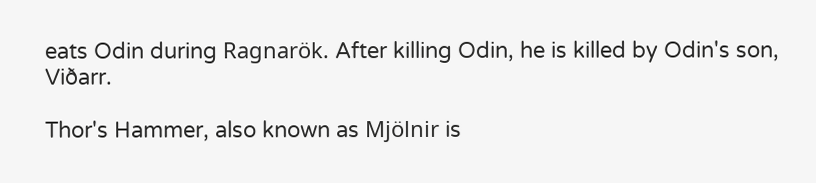eats Odin during Ragnarök. After killing Odin, he is killed by Odin's son, Viðarr.

Thor's Hammer, also known as Mjölnir is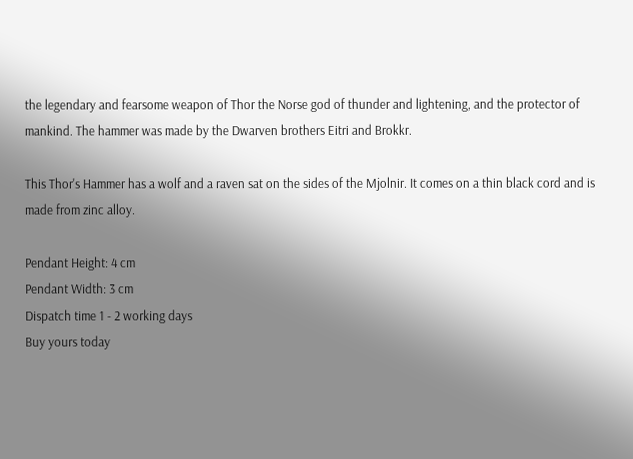the legendary and fearsome weapon of Thor the Norse god of thunder and lightening, and the protector of mankind. The hammer was made by the Dwarven brothers Eitri and Brokkr.

This Thor's Hammer has a wolf and a raven sat on the sides of the Mjolnir. It comes on a thin black cord and is made from zinc alloy.

Pendant Height: 4 cm
Pendant Width: 3 cm
Dispatch time 1 - 2 working days
Buy yours today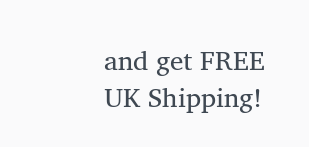and get FREE UK Shipping!